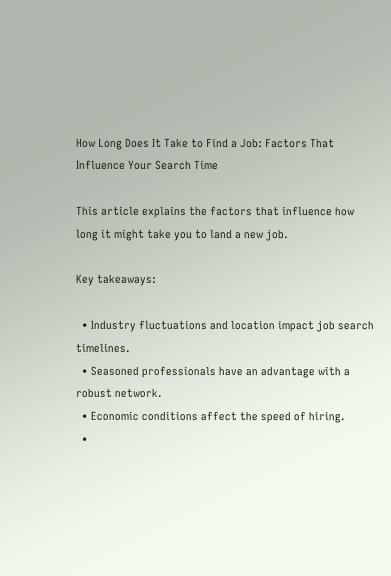How Long Does It Take to Find a Job: Factors That Influence Your Search Time

This article explains the factors that influence how long it might take you to land a new job.

Key takeaways:

  • Industry fluctuations and location impact job search timelines.
  • Seasoned professionals have an advantage with a robust network.
  • Economic conditions affect the speed of hiring.
  •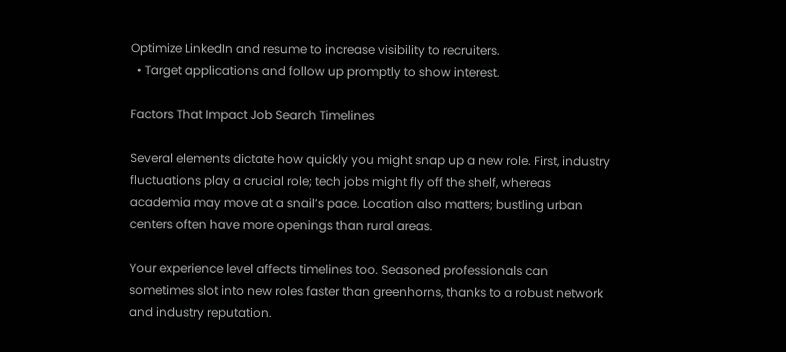Optimize LinkedIn and resume to increase visibility to recruiters.
  • Target applications and follow up promptly to show interest.

Factors That Impact Job Search Timelines

Several elements dictate how quickly you might snap up a new role. First, industry fluctuations play a crucial role; tech jobs might fly off the shelf, whereas academia may move at a snail’s pace. Location also matters; bustling urban centers often have more openings than rural areas.

Your experience level affects timelines too. Seasoned professionals can sometimes slot into new roles faster than greenhorns, thanks to a robust network and industry reputation.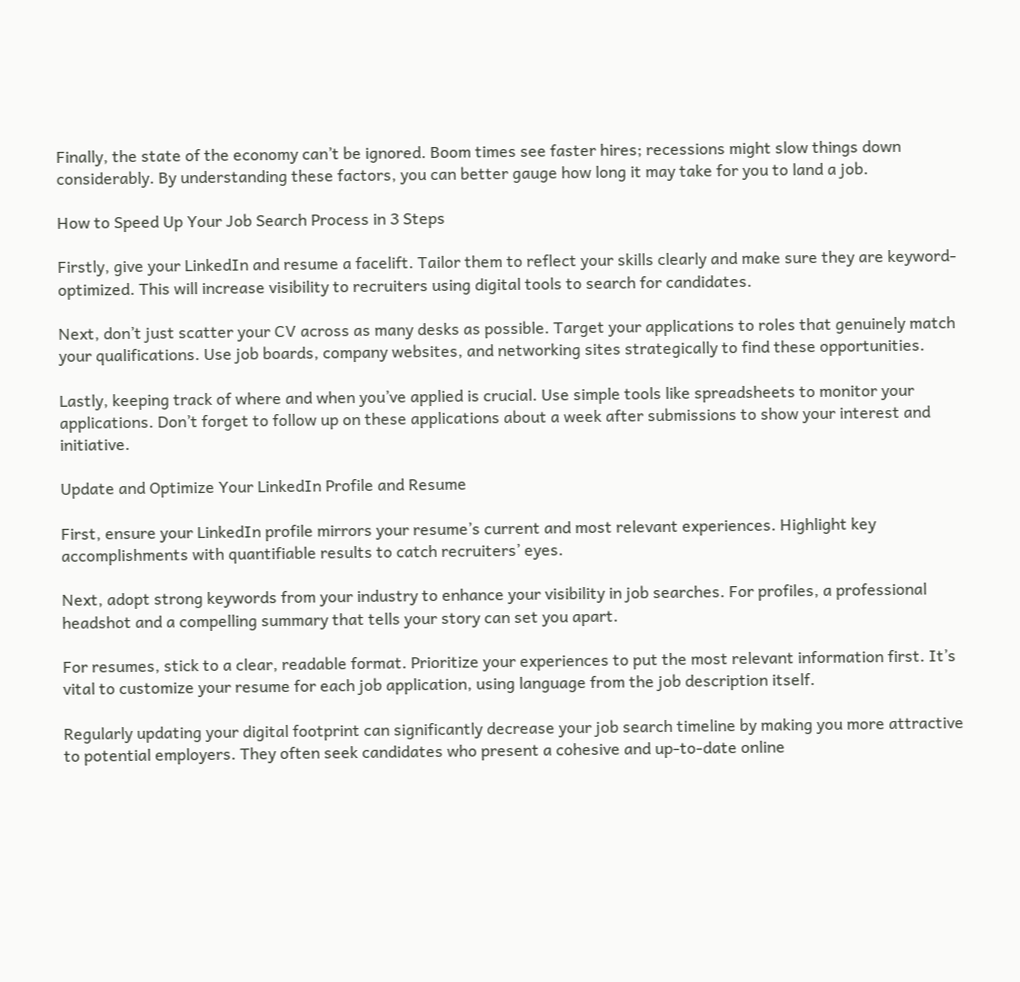Finally, the state of the economy can’t be ignored. Boom times see faster hires; recessions might slow things down considerably. By understanding these factors, you can better gauge how long it may take for you to land a job.

How to Speed Up Your Job Search Process in 3 Steps

Firstly, give your LinkedIn and resume a facelift. Tailor them to reflect your skills clearly and make sure they are keyword-optimized. This will increase visibility to recruiters using digital tools to search for candidates.

Next, don’t just scatter your CV across as many desks as possible. Target your applications to roles that genuinely match your qualifications. Use job boards, company websites, and networking sites strategically to find these opportunities.

Lastly, keeping track of where and when you’ve applied is crucial. Use simple tools like spreadsheets to monitor your applications. Don’t forget to follow up on these applications about a week after submissions to show your interest and initiative.

Update and Optimize Your LinkedIn Profile and Resume

First, ensure your LinkedIn profile mirrors your resume’s current and most relevant experiences. Highlight key accomplishments with quantifiable results to catch recruiters’ eyes.

Next, adopt strong keywords from your industry to enhance your visibility in job searches. For profiles, a professional headshot and a compelling summary that tells your story can set you apart.

For resumes, stick to a clear, readable format. Prioritize your experiences to put the most relevant information first. It’s vital to customize your resume for each job application, using language from the job description itself.

Regularly updating your digital footprint can significantly decrease your job search timeline by making you more attractive to potential employers. They often seek candidates who present a cohesive and up-to-date online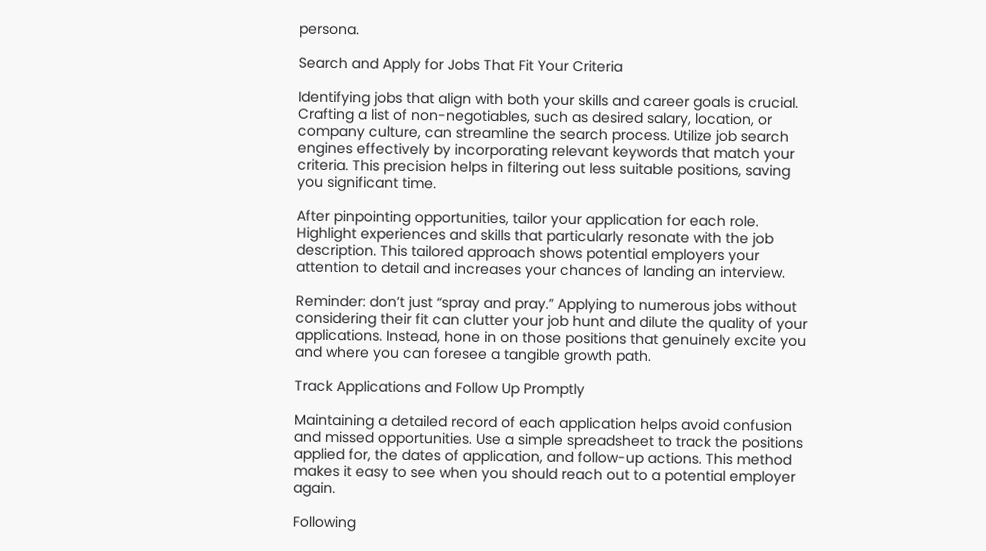persona.

Search and Apply for Jobs That Fit Your Criteria

Identifying jobs that align with both your skills and career goals is crucial. Crafting a list of non-negotiables, such as desired salary, location, or company culture, can streamline the search process. Utilize job search engines effectively by incorporating relevant keywords that match your criteria. This precision helps in filtering out less suitable positions, saving you significant time.

After pinpointing opportunities, tailor your application for each role. Highlight experiences and skills that particularly resonate with the job description. This tailored approach shows potential employers your attention to detail and increases your chances of landing an interview.

Reminder: don’t just “spray and pray.” Applying to numerous jobs without considering their fit can clutter your job hunt and dilute the quality of your applications. Instead, hone in on those positions that genuinely excite you and where you can foresee a tangible growth path.

Track Applications and Follow Up Promptly

Maintaining a detailed record of each application helps avoid confusion and missed opportunities. Use a simple spreadsheet to track the positions applied for, the dates of application, and follow-up actions. This method makes it easy to see when you should reach out to a potential employer again.

Following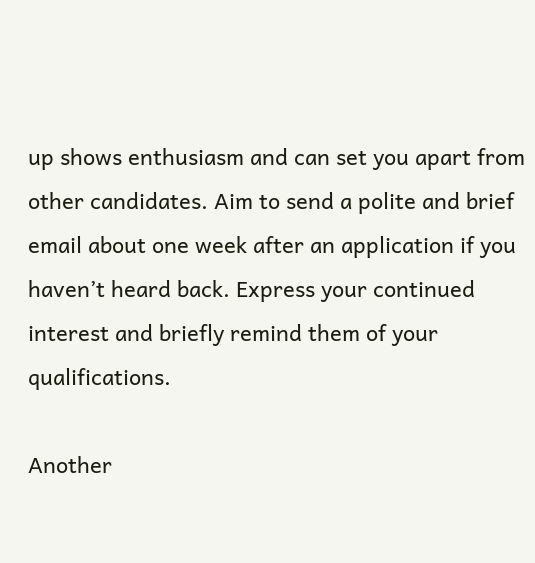up shows enthusiasm and can set you apart from other candidates. Aim to send a polite and brief email about one week after an application if you haven’t heard back. Express your continued interest and briefly remind them of your qualifications.

Another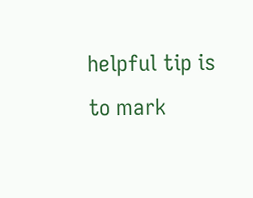helpful tip is to mark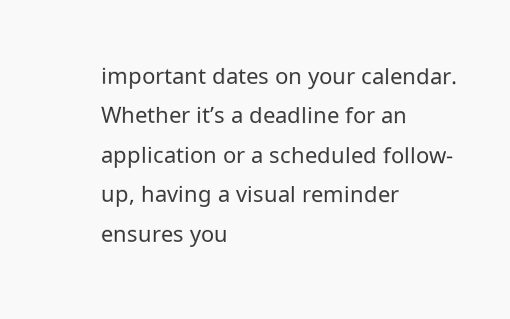important dates on your calendar. Whether it’s a deadline for an application or a scheduled follow-up, having a visual reminder ensures you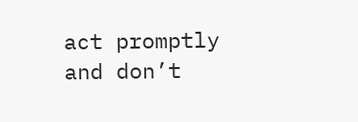act promptly and don’t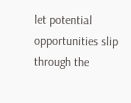let potential opportunities slip through the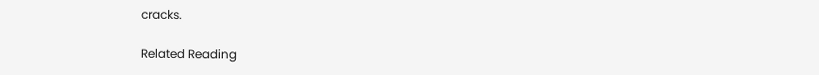cracks.

Related Reading